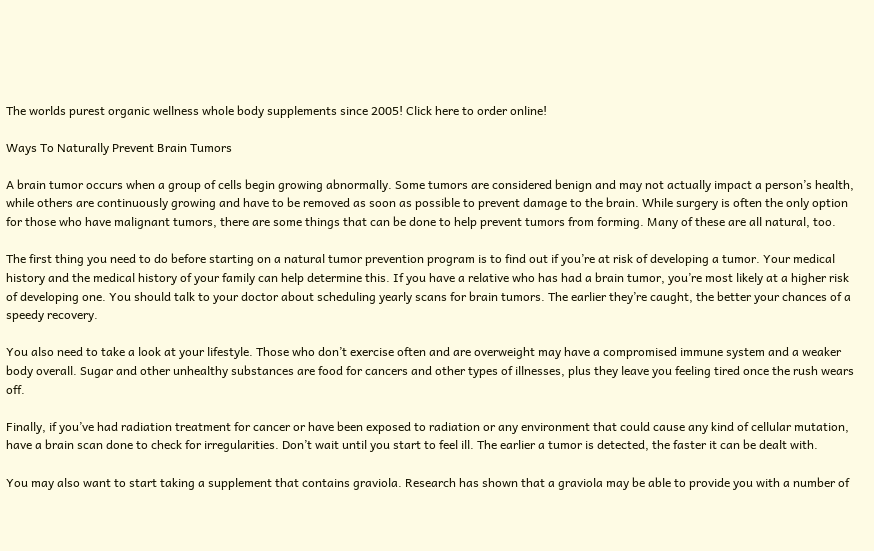The worlds purest organic wellness whole body supplements since 2005! Click here to order online!

Ways To Naturally Prevent Brain Tumors

A brain tumor occurs when a group of cells begin growing abnormally. Some tumors are considered benign and may not actually impact a person’s health, while others are continuously growing and have to be removed as soon as possible to prevent damage to the brain. While surgery is often the only option for those who have malignant tumors, there are some things that can be done to help prevent tumors from forming. Many of these are all natural, too.

The first thing you need to do before starting on a natural tumor prevention program is to find out if you’re at risk of developing a tumor. Your medical history and the medical history of your family can help determine this. If you have a relative who has had a brain tumor, you’re most likely at a higher risk of developing one. You should talk to your doctor about scheduling yearly scans for brain tumors. The earlier they’re caught, the better your chances of a speedy recovery.

You also need to take a look at your lifestyle. Those who don’t exercise often and are overweight may have a compromised immune system and a weaker body overall. Sugar and other unhealthy substances are food for cancers and other types of illnesses, plus they leave you feeling tired once the rush wears off.

Finally, if you’ve had radiation treatment for cancer or have been exposed to radiation or any environment that could cause any kind of cellular mutation, have a brain scan done to check for irregularities. Don’t wait until you start to feel ill. The earlier a tumor is detected, the faster it can be dealt with.

You may also want to start taking a supplement that contains graviola. Research has shown that a graviola may be able to provide you with a number of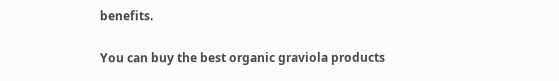benefits.

You can buy the best organic graviola products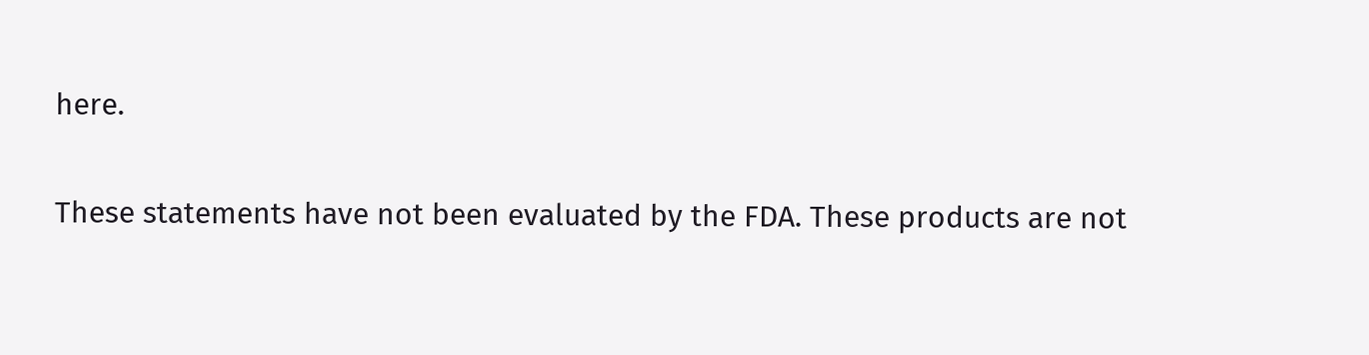here.

These statements have not been evaluated by the FDA. These products are not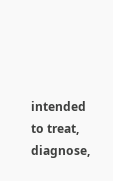intended to treat, diagnose,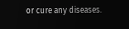or cure any diseases.